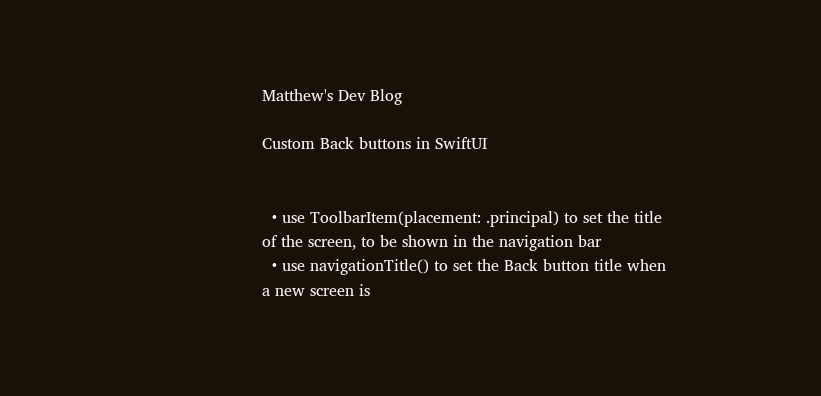Matthew's Dev Blog

Custom Back buttons in SwiftUI


  • use ToolbarItem(placement: .principal) to set the title of the screen, to be shown in the navigation bar
  • use navigationTitle() to set the Back button title when a new screen is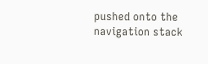pushed onto the navigation stack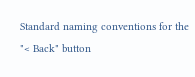Standard naming conventions for the "< Back" button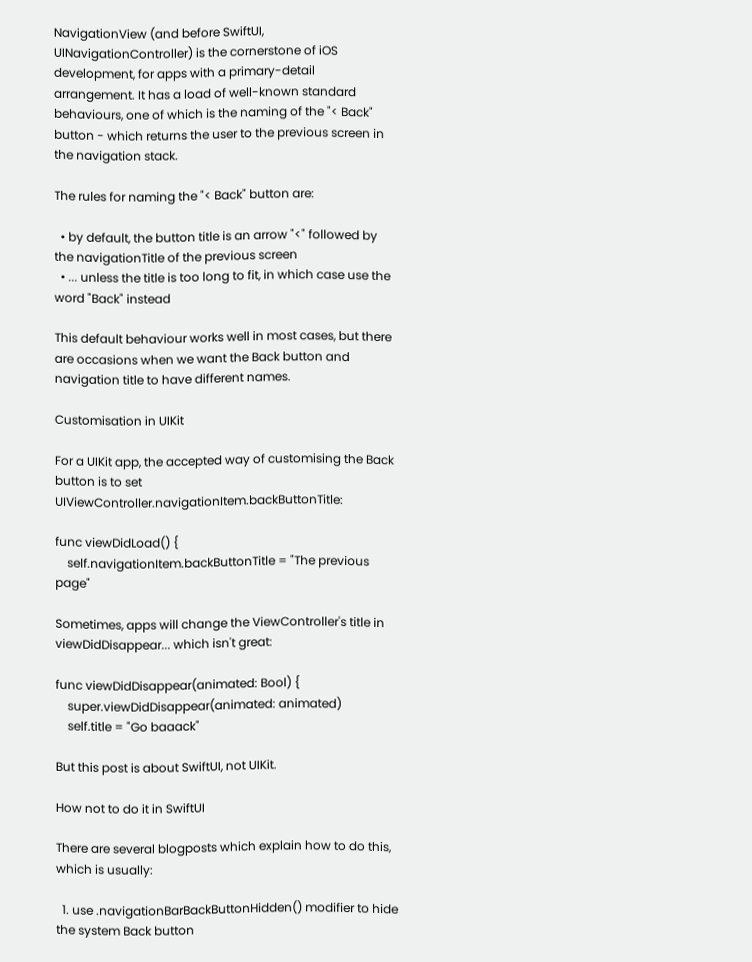NavigationView (and before SwiftUI, UINavigationController) is the cornerstone of iOS development, for apps with a primary-detail arrangement. It has a load of well-known standard behaviours, one of which is the naming of the "< Back" button - which returns the user to the previous screen in the navigation stack.

The rules for naming the "< Back" button are:

  • by default, the button title is an arrow "<" followed by the navigationTitle of the previous screen
  • ... unless the title is too long to fit, in which case use the word "Back" instead

This default behaviour works well in most cases, but there are occasions when we want the Back button and navigation title to have different names.

Customisation in UIKit

For a UIKit app, the accepted way of customising the Back button is to set UIViewController.navigationItem.backButtonTitle:

func viewDidLoad() {
    self.navigationItem.backButtonTitle = "The previous page"

Sometimes, apps will change the ViewController's title in viewDidDisappear... which isn't great:

func viewDidDisappear(animated: Bool) {
    super.viewDidDisappear(animated: animated)
    self.title = "Go baaack"

But this post is about SwiftUI, not UIKit.

How not to do it in SwiftUI

There are several blogposts which explain how to do this, which is usually:

  1. use .navigationBarBackButtonHidden() modifier to hide the system Back button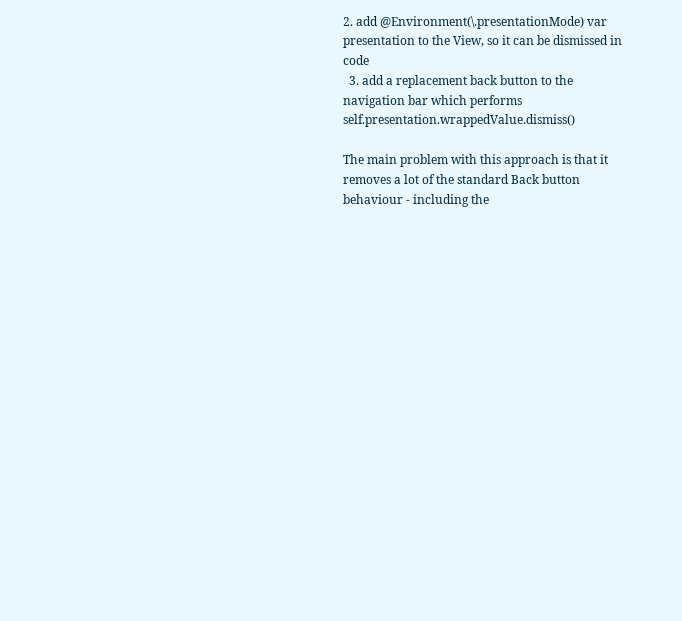2. add @Environment(\.presentationMode) var presentation to the View, so it can be dismissed in code
  3. add a replacement back button to the navigation bar which performs self.presentation.wrappedValue.dismiss()

The main problem with this approach is that it removes a lot of the standard Back button behaviour - including the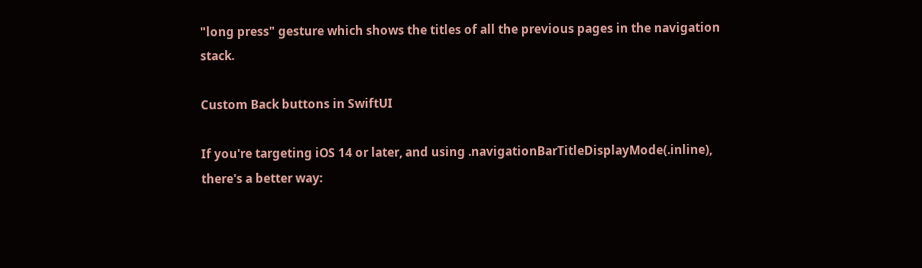"long press" gesture which shows the titles of all the previous pages in the navigation stack.

Custom Back buttons in SwiftUI

If you're targeting iOS 14 or later, and using .navigationBarTitleDisplayMode(.inline), there's a better way: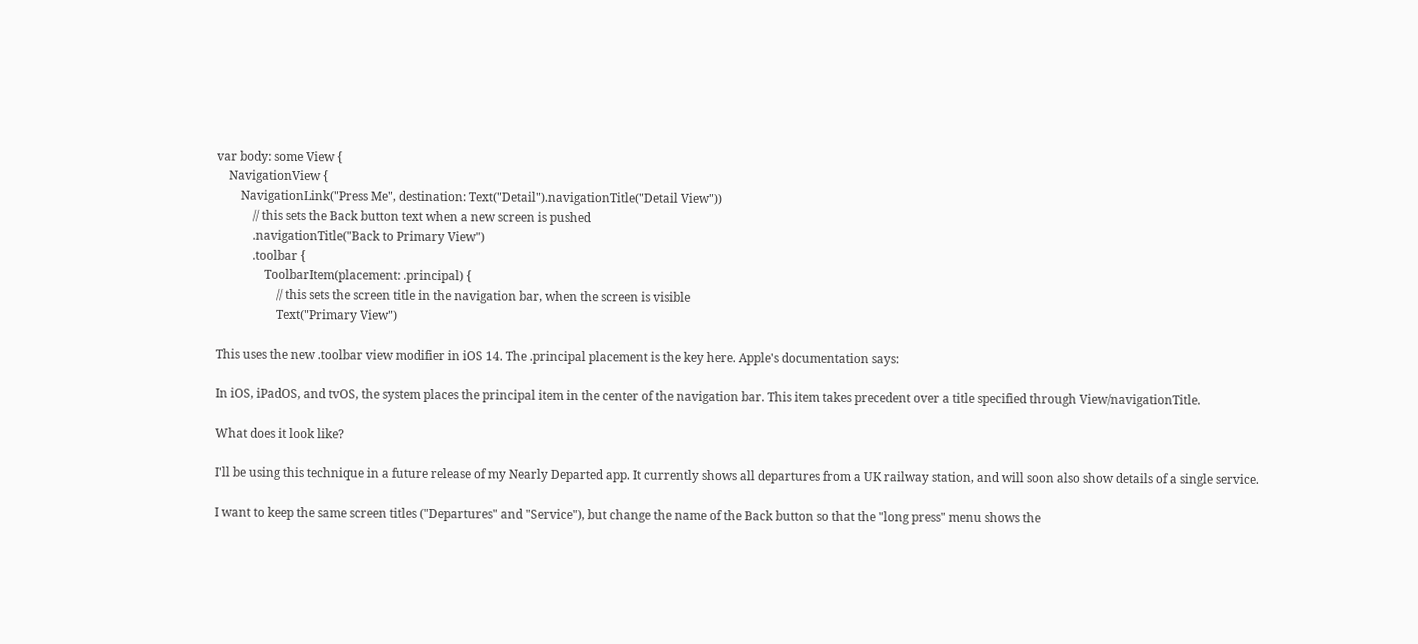var body: some View {
    NavigationView {
        NavigationLink("Press Me", destination: Text("Detail").navigationTitle("Detail View"))
            // this sets the Back button text when a new screen is pushed
            .navigationTitle("Back to Primary View")
            .toolbar {
                ToolbarItem(placement: .principal) {
                    // this sets the screen title in the navigation bar, when the screen is visible
                    Text("Primary View")

This uses the new .toolbar view modifier in iOS 14. The .principal placement is the key here. Apple's documentation says:

In iOS, iPadOS, and tvOS, the system places the principal item in the center of the navigation bar. This item takes precedent over a title specified through View/navigationTitle.

What does it look like?

I'll be using this technique in a future release of my Nearly Departed app. It currently shows all departures from a UK railway station, and will soon also show details of a single service.

I want to keep the same screen titles ("Departures" and "Service"), but change the name of the Back button so that the "long press" menu shows the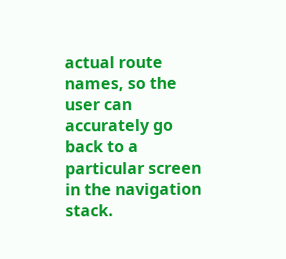actual route names, so the user can accurately go back to a particular screen in the navigation stack.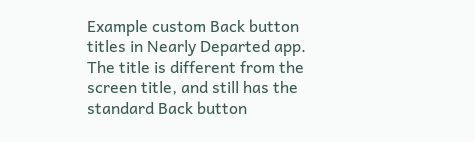Example custom Back button titles in Nearly Departed app. The title is different from the screen title, and still has the standard Back button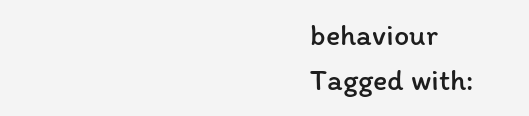behaviour
Tagged with: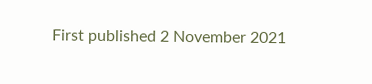First published 2 November 2021